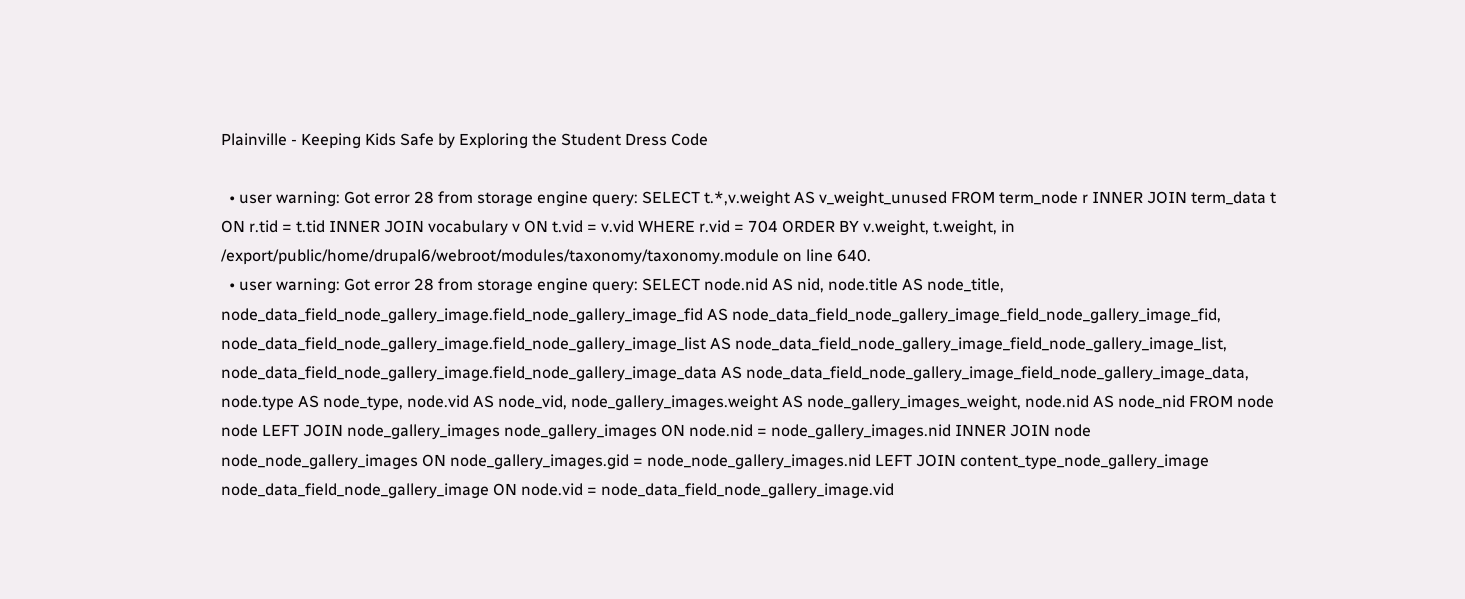Plainville - Keeping Kids Safe by Exploring the Student Dress Code

  • user warning: Got error 28 from storage engine query: SELECT t.*,v.weight AS v_weight_unused FROM term_node r INNER JOIN term_data t ON r.tid = t.tid INNER JOIN vocabulary v ON t.vid = v.vid WHERE r.vid = 704 ORDER BY v.weight, t.weight, in /export/public/home/drupal6/webroot/modules/taxonomy/taxonomy.module on line 640.
  • user warning: Got error 28 from storage engine query: SELECT node.nid AS nid, node.title AS node_title, node_data_field_node_gallery_image.field_node_gallery_image_fid AS node_data_field_node_gallery_image_field_node_gallery_image_fid, node_data_field_node_gallery_image.field_node_gallery_image_list AS node_data_field_node_gallery_image_field_node_gallery_image_list, node_data_field_node_gallery_image.field_node_gallery_image_data AS node_data_field_node_gallery_image_field_node_gallery_image_data, node.type AS node_type, node.vid AS node_vid, node_gallery_images.weight AS node_gallery_images_weight, node.nid AS node_nid FROM node node LEFT JOIN node_gallery_images node_gallery_images ON node.nid = node_gallery_images.nid INNER JOIN node node_node_gallery_images ON node_gallery_images.gid = node_node_gallery_images.nid LEFT JOIN content_type_node_gallery_image node_data_field_node_gallery_image ON node.vid = node_data_field_node_gallery_image.vid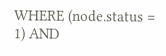WHERE (node.status = 1) AND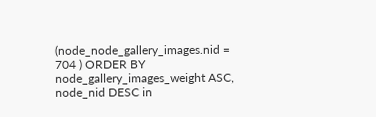(node_node_gallery_images.nid = 704 ) ORDER BY node_gallery_images_weight ASC, node_nid DESC in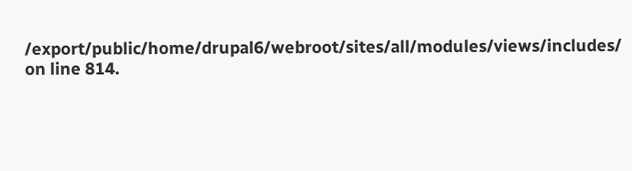/export/public/home/drupal6/webroot/sites/all/modules/views/includes/ on line 814.